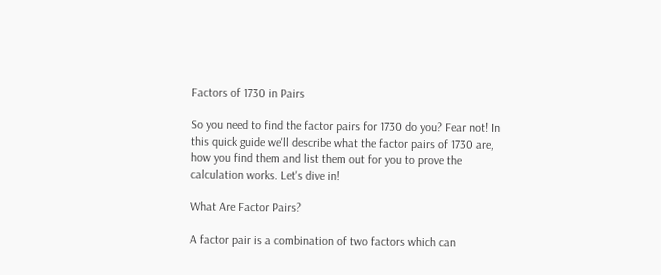Factors of 1730 in Pairs

So you need to find the factor pairs for 1730 do you? Fear not! In this quick guide we'll describe what the factor pairs of 1730 are, how you find them and list them out for you to prove the calculation works. Let's dive in!

What Are Factor Pairs?

A factor pair is a combination of two factors which can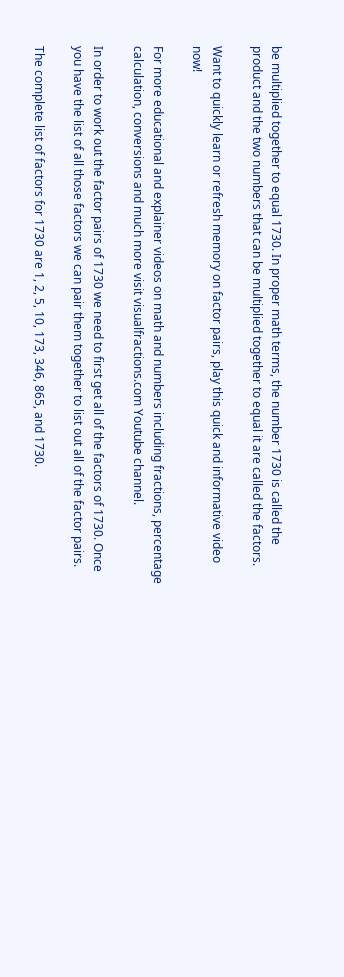be multiplied together to equal 1730. In proper math terms, the number 1730 is called the product and the two numbers that can be multiplied together to equal it are called the factors.

Want to quickly learn or refresh memory on factor pairs, play this quick and informative video now!

For more educational and explainer videos on math and numbers including fractions, percentage calculation, conversions and much more visit visualfractions.com Youtube channel.

In order to work out the factor pairs of 1730 we need to first get all of the factors of 1730. Once you have the list of all those factors we can pair them together to list out all of the factor pairs.

The complete list of factors for 1730 are 1, 2, 5, 10, 173, 346, 865, and 1730.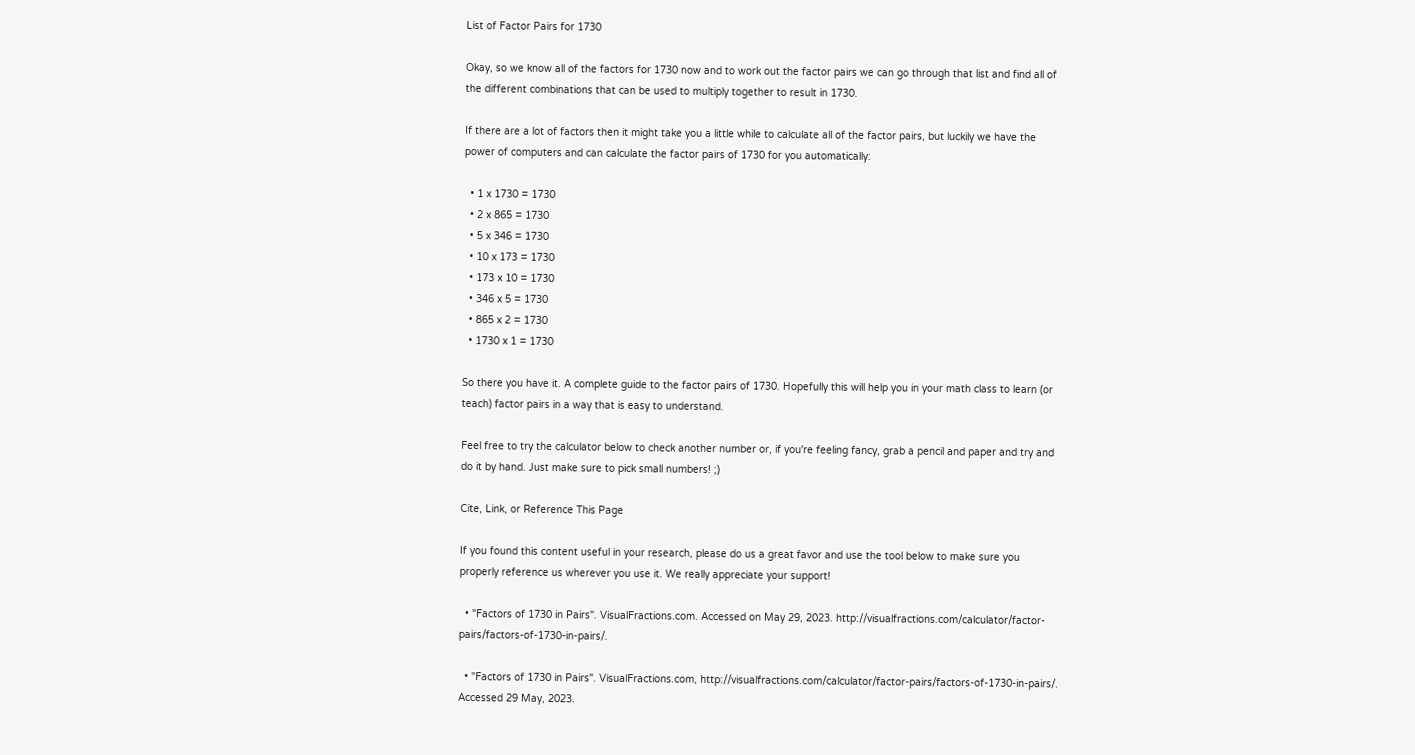List of Factor Pairs for 1730

Okay, so we know all of the factors for 1730 now and to work out the factor pairs we can go through that list and find all of the different combinations that can be used to multiply together to result in 1730.

If there are a lot of factors then it might take you a little while to calculate all of the factor pairs, but luckily we have the power of computers and can calculate the factor pairs of 1730 for you automatically:

  • 1 x 1730 = 1730
  • 2 x 865 = 1730
  • 5 x 346 = 1730
  • 10 x 173 = 1730
  • 173 x 10 = 1730
  • 346 x 5 = 1730
  • 865 x 2 = 1730
  • 1730 x 1 = 1730

So there you have it. A complete guide to the factor pairs of 1730. Hopefully this will help you in your math class to learn (or teach) factor pairs in a way that is easy to understand.

Feel free to try the calculator below to check another number or, if you're feeling fancy, grab a pencil and paper and try and do it by hand. Just make sure to pick small numbers! ;)

Cite, Link, or Reference This Page

If you found this content useful in your research, please do us a great favor and use the tool below to make sure you properly reference us wherever you use it. We really appreciate your support!

  • "Factors of 1730 in Pairs". VisualFractions.com. Accessed on May 29, 2023. http://visualfractions.com/calculator/factor-pairs/factors-of-1730-in-pairs/.

  • "Factors of 1730 in Pairs". VisualFractions.com, http://visualfractions.com/calculator/factor-pairs/factors-of-1730-in-pairs/. Accessed 29 May, 2023.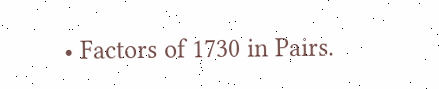• Factors of 1730 in Pairs.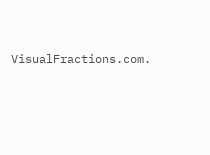VisualFractions.com.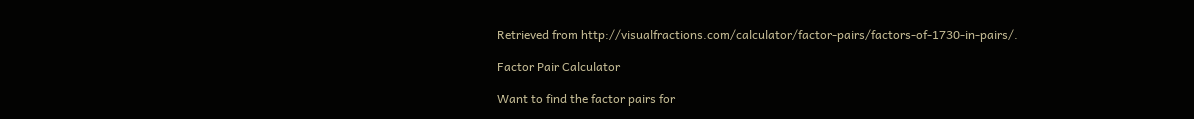Retrieved from http://visualfractions.com/calculator/factor-pairs/factors-of-1730-in-pairs/.

Factor Pair Calculator

Want to find the factor pairs for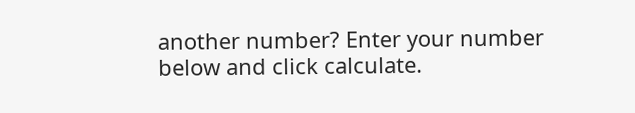another number? Enter your number below and click calculate.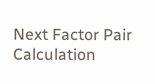Next Factor Pair Calculation